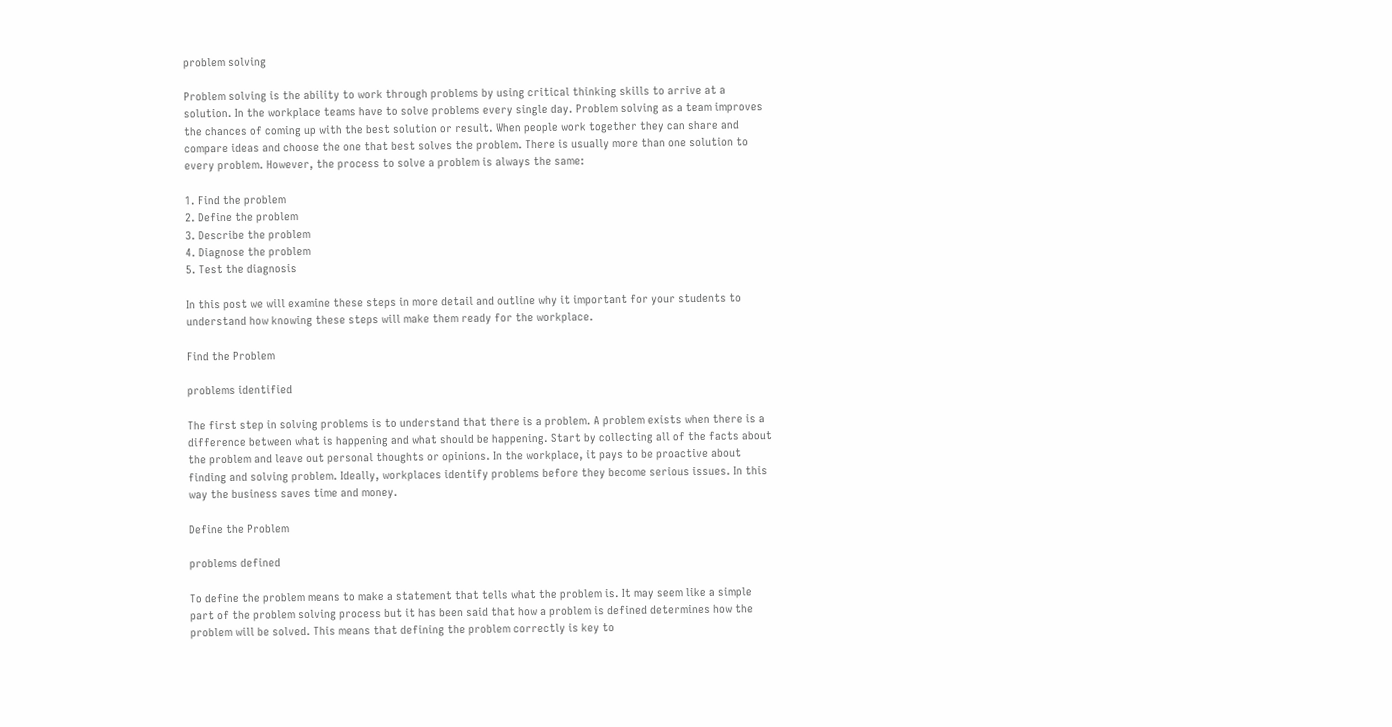problem solving

Problem solving is the ability to work through problems by using critical thinking skills to arrive at a solution. In the workplace teams have to solve problems every single day. Problem solving as a team improves the chances of coming up with the best solution or result. When people work together they can share and compare ideas and choose the one that best solves the problem. There is usually more than one solution to every problem. However, the process to solve a problem is always the same:

1. Find the problem
2. Define the problem
3. Describe the problem
4. Diagnose the problem
5. Test the diagnosis

In this post we will examine these steps in more detail and outline why it important for your students to understand how knowing these steps will make them ready for the workplace.

Find the Problem

problems identified

The first step in solving problems is to understand that there is a problem. A problem exists when there is a difference between what is happening and what should be happening. Start by collecting all of the facts about the problem and leave out personal thoughts or opinions. In the workplace, it pays to be proactive about finding and solving problem. Ideally, workplaces identify problems before they become serious issues. In this way the business saves time and money.

Define the Problem

problems defined

To define the problem means to make a statement that tells what the problem is. It may seem like a simple part of the problem solving process but it has been said that how a problem is defined determines how the problem will be solved. This means that defining the problem correctly is key to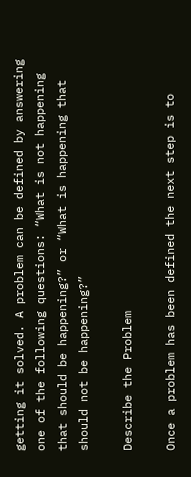getting it solved. A problem can be defined by answering one of the following questions: “What is not happening that should be happening?” or “What is happening that should not be happening?”

Describe the Problem

Once a problem has been defined the next step is to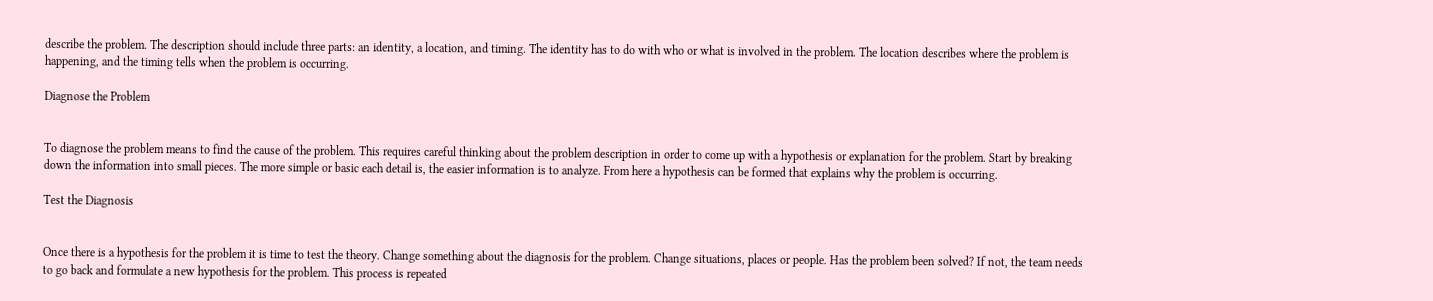describe the problem. The description should include three parts: an identity, a location, and timing. The identity has to do with who or what is involved in the problem. The location describes where the problem is happening, and the timing tells when the problem is occurring.

Diagnose the Problem


To diagnose the problem means to find the cause of the problem. This requires careful thinking about the problem description in order to come up with a hypothesis or explanation for the problem. Start by breaking down the information into small pieces. The more simple or basic each detail is, the easier information is to analyze. From here a hypothesis can be formed that explains why the problem is occurring.

Test the Diagnosis


Once there is a hypothesis for the problem it is time to test the theory. Change something about the diagnosis for the problem. Change situations, places or people. Has the problem been solved? If not, the team needs to go back and formulate a new hypothesis for the problem. This process is repeated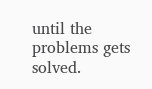until the problems gets solved.